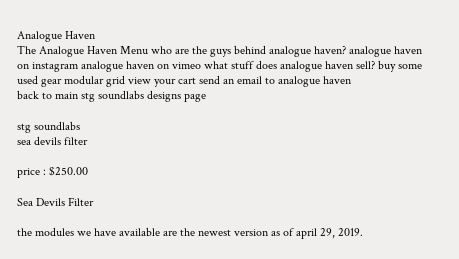Analogue Haven
The Analogue Haven Menu who are the guys behind analogue haven? analogue haven on instagram analogue haven on vimeo what stuff does analogue haven sell? buy some used gear modular grid view your cart send an email to analogue haven
back to main stg soundlabs designs page

stg soundlabs
sea devils filter

price : $250.00

Sea Devils Filter

the modules we have available are the newest version as of april 29, 2019.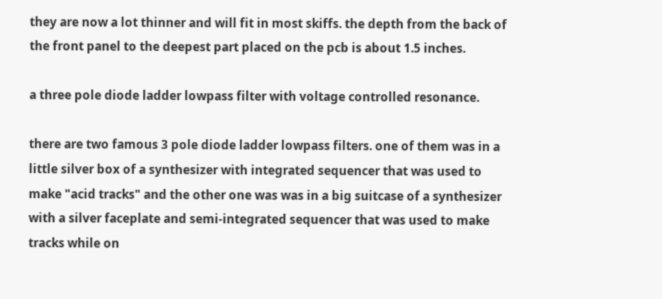they are now a lot thinner and will fit in most skiffs. the depth from the back of the front panel to the deepest part placed on the pcb is about 1.5 inches.

a three pole diode ladder lowpass filter with voltage controlled resonance.

there are two famous 3 pole diode ladder lowpass filters. one of them was in a little silver box of a synthesizer with integrated sequencer that was used to make "acid tracks" and the other one was was in a big suitcase of a synthesizer with a silver faceplate and semi-integrated sequencer that was used to make tracks while on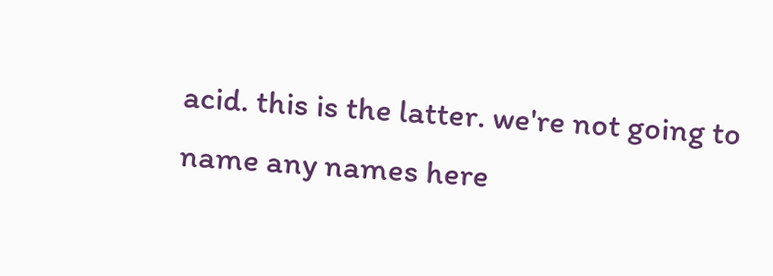acid. this is the latter. we're not going to name any names here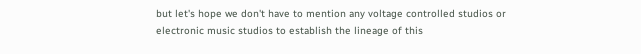but let's hope we don't have to mention any voltage controlled studios or electronic music studios to establish the lineage of this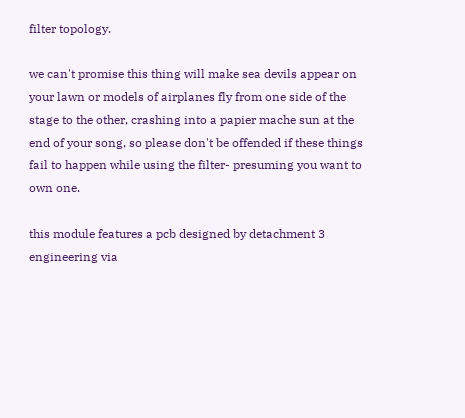filter topology.

we can't promise this thing will make sea devils appear on your lawn or models of airplanes fly from one side of the stage to the other, crashing into a papier mache sun at the end of your song, so please don't be offended if these things fail to happen while using the filter- presuming you want to own one.

this module features a pcb designed by detachment 3 engineering via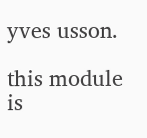yves usson.

this module is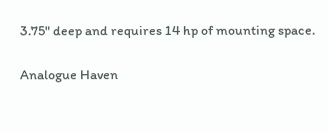3.75" deep and requires 14 hp of mounting space.

Analogue Haven